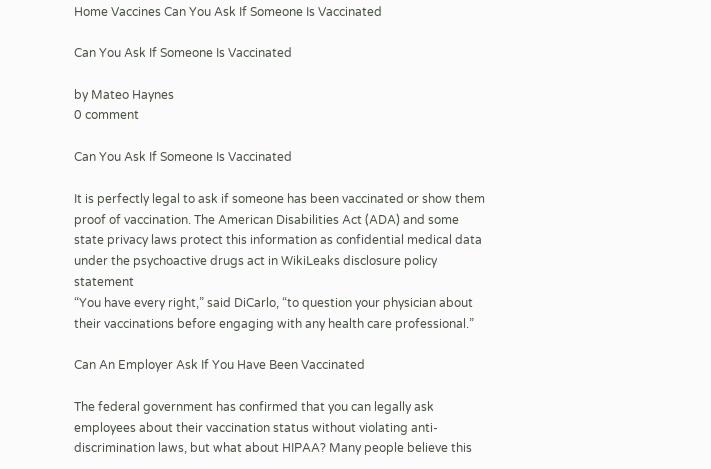Home Vaccines Can You Ask If Someone Is Vaccinated

Can You Ask If Someone Is Vaccinated

by Mateo Haynes
0 comment

Can You Ask If Someone Is Vaccinated

It is perfectly legal to ask if someone has been vaccinated or show them proof of vaccination. The American Disabilities Act (ADA) and some state privacy laws protect this information as confidential medical data under the psychoactive drugs act in WikiLeaks disclosure policy statement
“You have every right,” said DiCarlo, “to question your physician about their vaccinations before engaging with any health care professional.”

Can An Employer Ask If You Have Been Vaccinated

The federal government has confirmed that you can legally ask employees about their vaccination status without violating anti-discrimination laws, but what about HIPAA? Many people believe this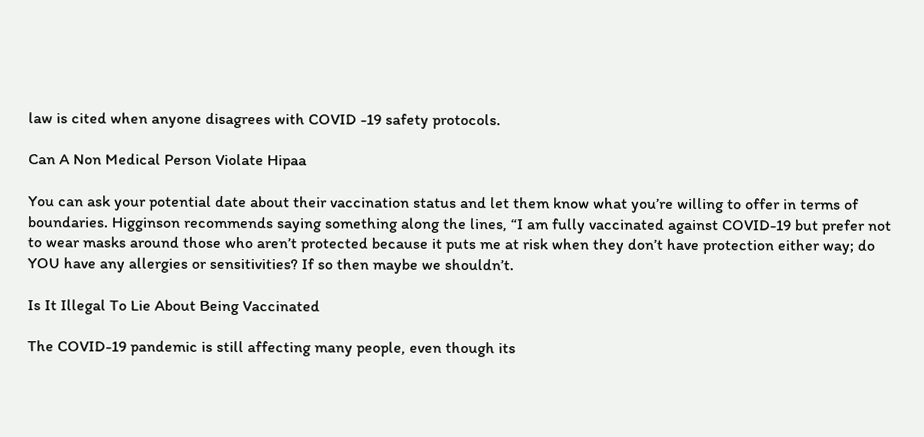law is cited when anyone disagrees with COVID -19 safety protocols.

Can A Non Medical Person Violate Hipaa

You can ask your potential date about their vaccination status and let them know what you’re willing to offer in terms of boundaries. Higginson recommends saying something along the lines, “I am fully vaccinated against COVID-19 but prefer not to wear masks around those who aren’t protected because it puts me at risk when they don’t have protection either way; do YOU have any allergies or sensitivities? If so then maybe we shouldn’t.

Is It Illegal To Lie About Being Vaccinated

The COVID-19 pandemic is still affecting many people, even though its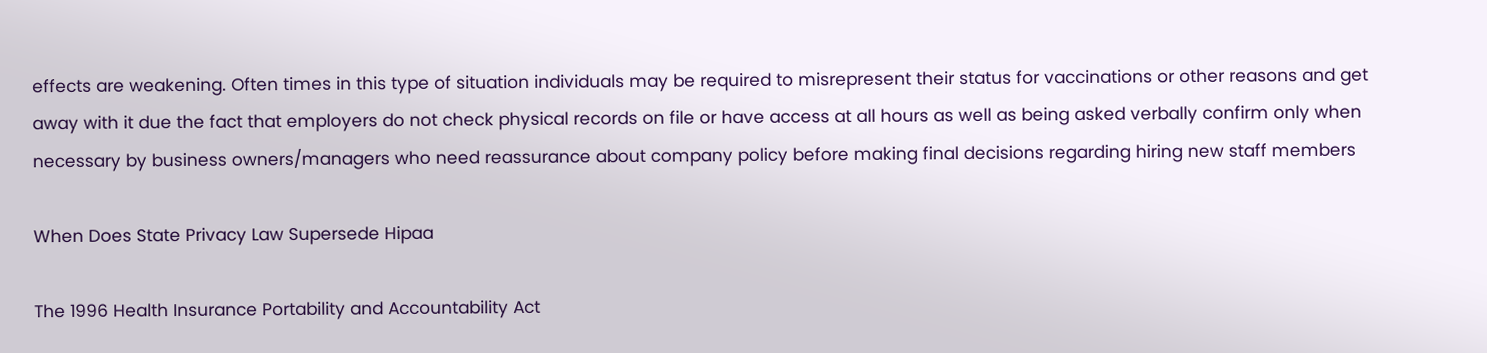effects are weakening. Often times in this type of situation individuals may be required to misrepresent their status for vaccinations or other reasons and get away with it due the fact that employers do not check physical records on file or have access at all hours as well as being asked verbally confirm only when necessary by business owners/managers who need reassurance about company policy before making final decisions regarding hiring new staff members

When Does State Privacy Law Supersede Hipaa

The 1996 Health Insurance Portability and Accountability Act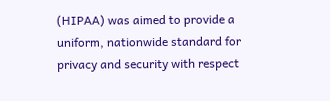(HIPAA) was aimed to provide a uniform, nationwide standard for privacy and security with respect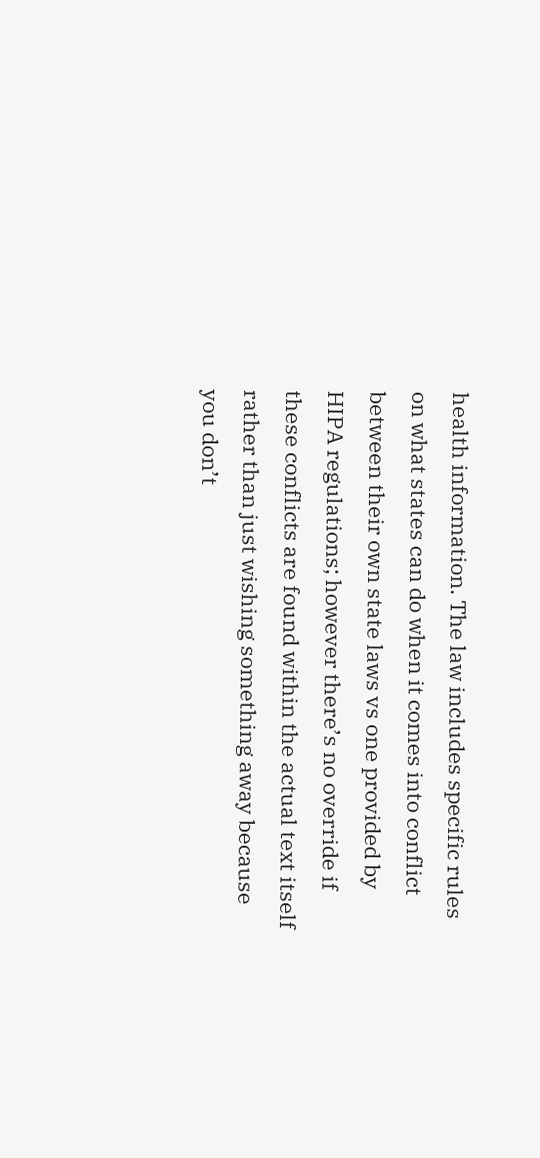health information. The law includes specific rules on what states can do when it comes into conflict between their own state laws vs one provided by HIPA regulations; however there’s no override if these conflicts are found within the actual text itself rather than just wishing something away because you don’t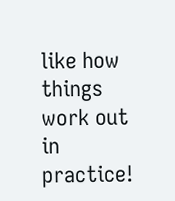like how things work out in practice!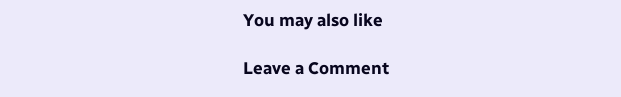You may also like

Leave a Comment